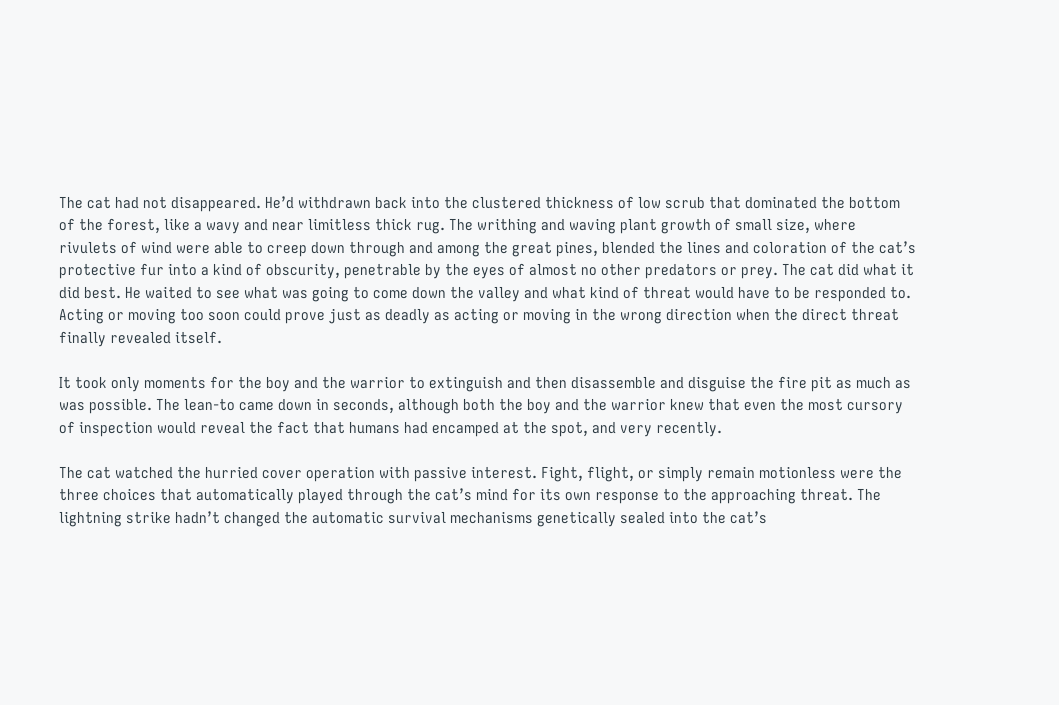The cat had not disappeared. He’d withdrawn back into the clustered thickness of low scrub that dominated the bottom of the forest, like a wavy and near limitless thick rug. The writhing and waving plant growth of small size, where rivulets of wind were able to creep down through and among the great pines, blended the lines and coloration of the cat’s protective fur into a kind of obscurity, penetrable by the eyes of almost no other predators or prey. The cat did what it did best. He waited to see what was going to come down the valley and what kind of threat would have to be responded to. Acting or moving too soon could prove just as deadly as acting or moving in the wrong direction when the direct threat finally revealed itself.

It took only moments for the boy and the warrior to extinguish and then disassemble and disguise the fire pit as much as was possible. The lean-to came down in seconds, although both the boy and the warrior knew that even the most cursory of inspection would reveal the fact that humans had encamped at the spot, and very recently.

The cat watched the hurried cover operation with passive interest. Fight, flight, or simply remain motionless were the three choices that automatically played through the cat’s mind for its own response to the approaching threat. The lightning strike hadn’t changed the automatic survival mechanisms genetically sealed into the cat’s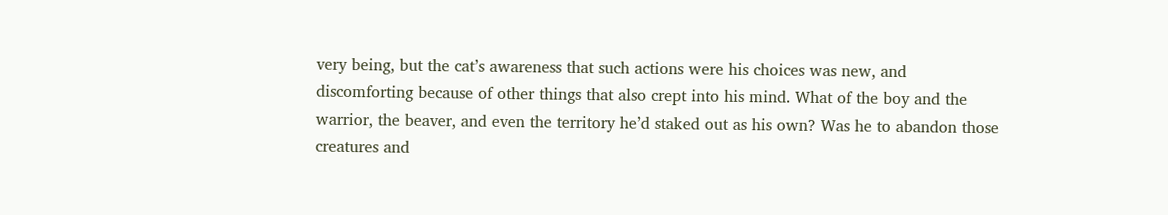very being, but the cat’s awareness that such actions were his choices was new, and discomforting because of other things that also crept into his mind. What of the boy and the warrior, the beaver, and even the territory he’d staked out as his own? Was he to abandon those creatures and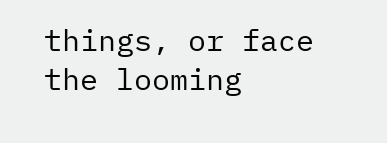things, or face the looming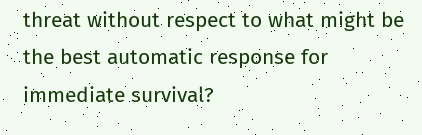threat without respect to what might be the best automatic response for immediate survival?